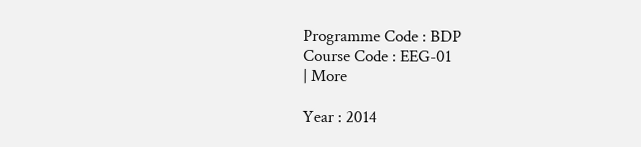Programme Code : BDP
Course Code : EEG-01
| More

Year : 2014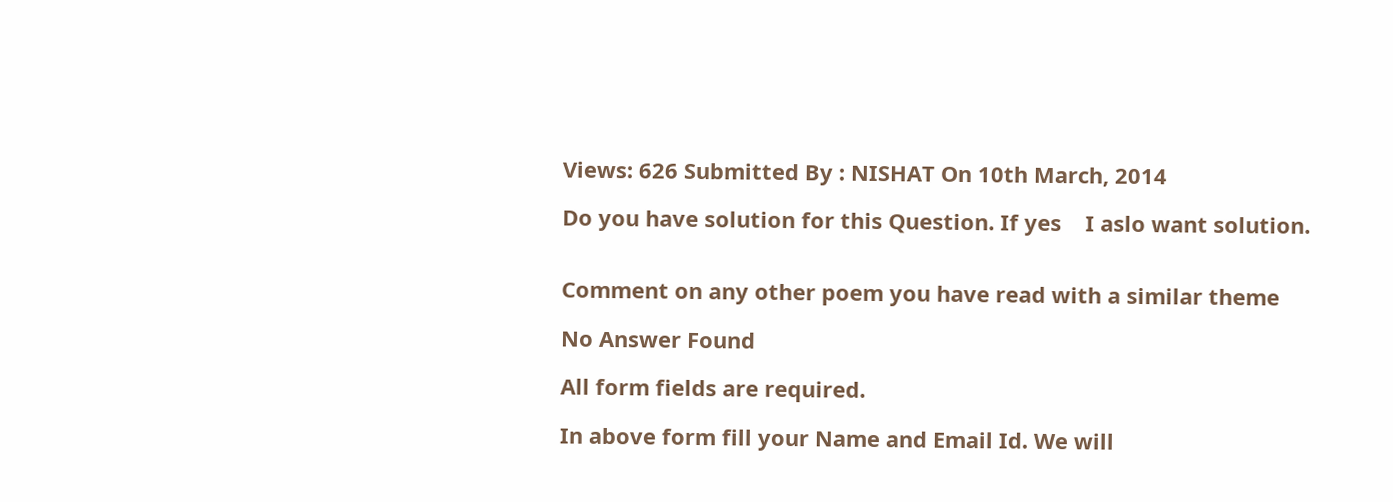Views: 626 Submitted By : NISHAT On 10th March, 2014

Do you have solution for this Question. If yes    I aslo want solution.


Comment on any other poem you have read with a similar theme

No Answer Found

All form fields are required.

In above form fill your Name and Email Id. We will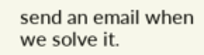send an email when we solve it.